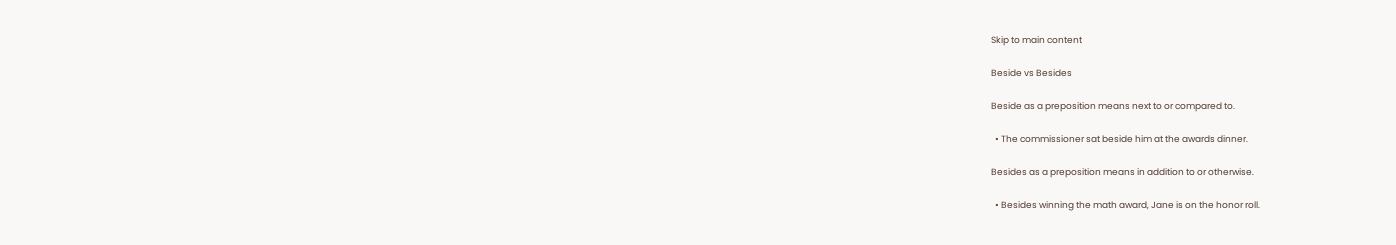Skip to main content

Beside vs Besides

Beside as a preposition means next to or compared to.

  • The commissioner sat beside him at the awards dinner.

Besides as a preposition means in addition to or otherwise.

  • Besides winning the math award, Jane is on the honor roll.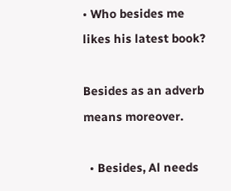• Who besides me likes his latest book?

Besides as an adverb means moreover.

  • Besides, Al needs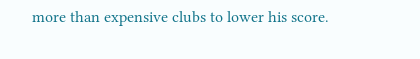more than expensive clubs to lower his score.